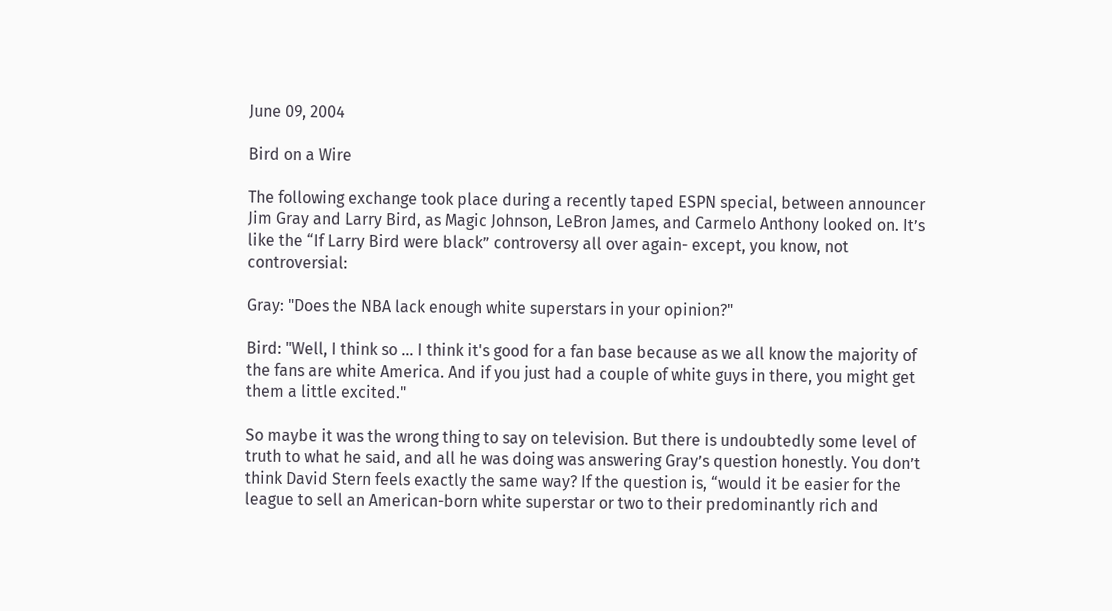June 09, 2004

Bird on a Wire

The following exchange took place during a recently taped ESPN special, between announcer Jim Gray and Larry Bird, as Magic Johnson, LeBron James, and Carmelo Anthony looked on. It’s like the “If Larry Bird were black” controversy all over again- except, you know, not controversial:

Gray: "Does the NBA lack enough white superstars in your opinion?"

Bird: "Well, I think so ... I think it's good for a fan base because as we all know the majority of the fans are white America. And if you just had a couple of white guys in there, you might get them a little excited."

So maybe it was the wrong thing to say on television. But there is undoubtedly some level of truth to what he said, and all he was doing was answering Gray’s question honestly. You don’t think David Stern feels exactly the same way? If the question is, “would it be easier for the league to sell an American-born white superstar or two to their predominantly rich and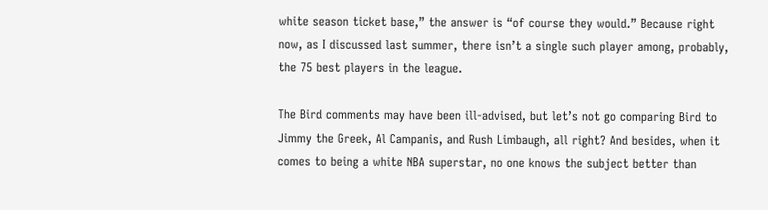white season ticket base,” the answer is “of course they would.” Because right now, as I discussed last summer, there isn’t a single such player among, probably, the 75 best players in the league.

The Bird comments may have been ill-advised, but let’s not go comparing Bird to Jimmy the Greek, Al Campanis, and Rush Limbaugh, all right? And besides, when it comes to being a white NBA superstar, no one knows the subject better than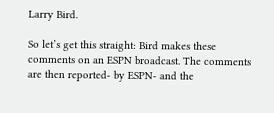Larry Bird.

So let’s get this straight: Bird makes these comments on an ESPN broadcast. The comments are then reported- by ESPN- and the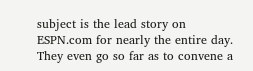subject is the lead story on ESPN.com for nearly the entire day. They even go so far as to convene a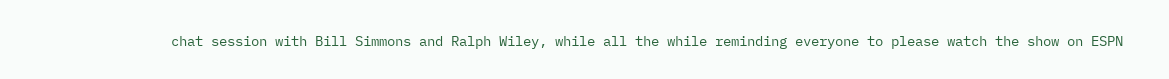chat session with Bill Simmons and Ralph Wiley, while all the while reminding everyone to please watch the show on ESPN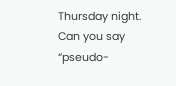Thursday night. Can you say “pseudo-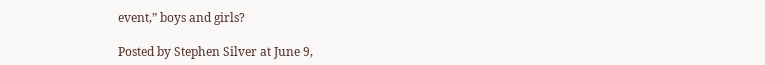event,” boys and girls?

Posted by Stephen Silver at June 9,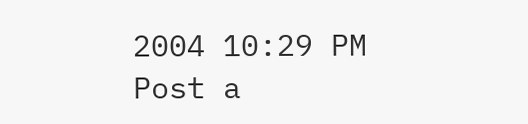2004 10:29 PM
Post a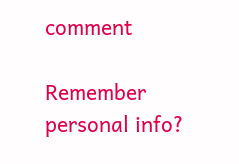comment

Remember personal info?